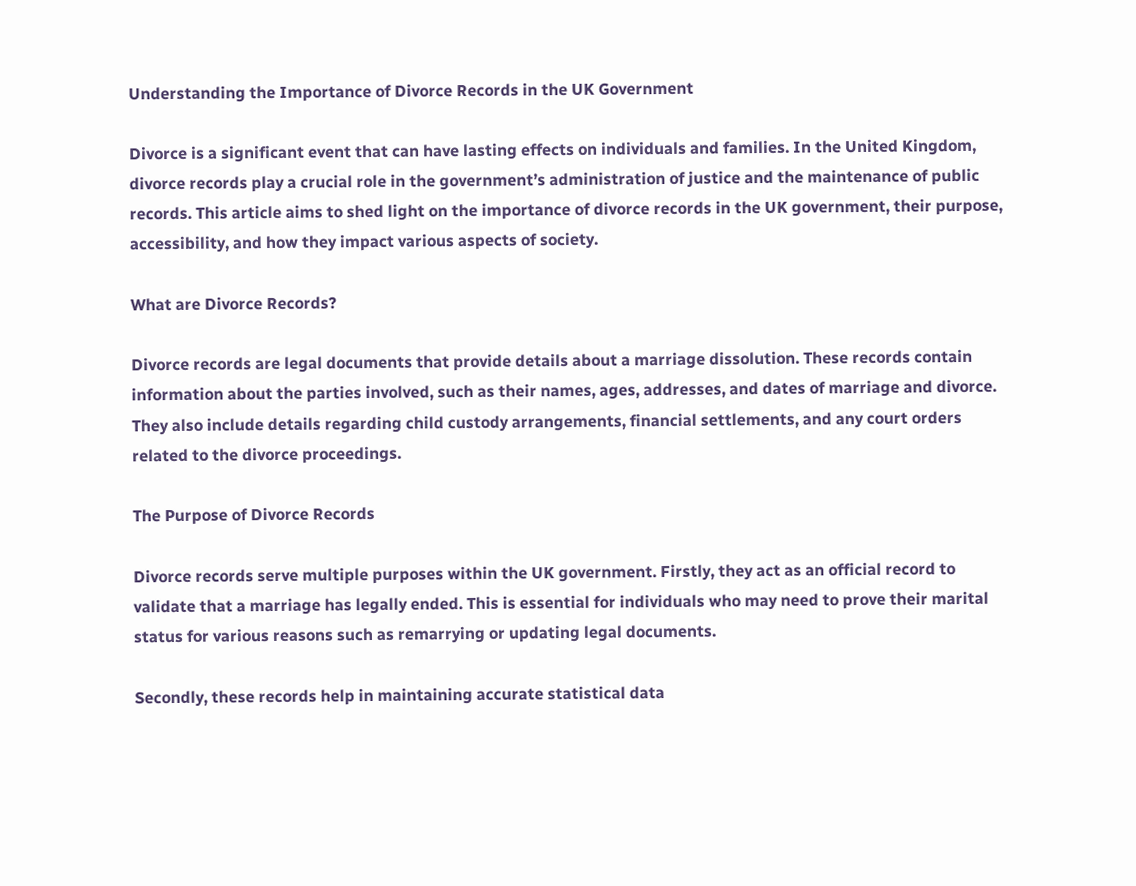Understanding the Importance of Divorce Records in the UK Government

Divorce is a significant event that can have lasting effects on individuals and families. In the United Kingdom, divorce records play a crucial role in the government’s administration of justice and the maintenance of public records. This article aims to shed light on the importance of divorce records in the UK government, their purpose, accessibility, and how they impact various aspects of society.

What are Divorce Records?

Divorce records are legal documents that provide details about a marriage dissolution. These records contain information about the parties involved, such as their names, ages, addresses, and dates of marriage and divorce. They also include details regarding child custody arrangements, financial settlements, and any court orders related to the divorce proceedings.

The Purpose of Divorce Records

Divorce records serve multiple purposes within the UK government. Firstly, they act as an official record to validate that a marriage has legally ended. This is essential for individuals who may need to prove their marital status for various reasons such as remarrying or updating legal documents.

Secondly, these records help in maintaining accurate statistical data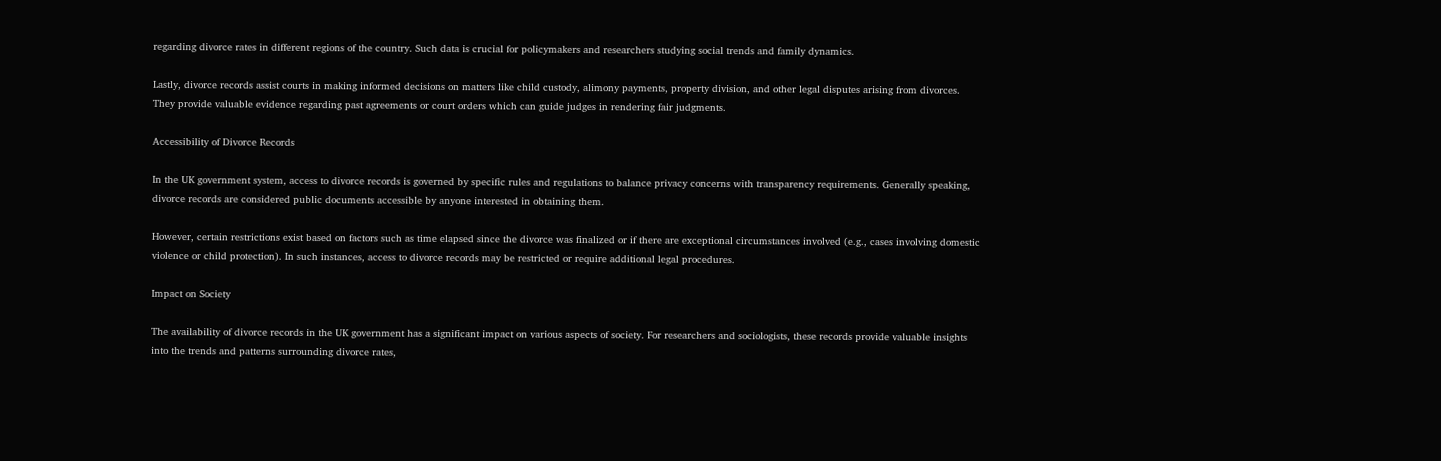regarding divorce rates in different regions of the country. Such data is crucial for policymakers and researchers studying social trends and family dynamics.

Lastly, divorce records assist courts in making informed decisions on matters like child custody, alimony payments, property division, and other legal disputes arising from divorces. They provide valuable evidence regarding past agreements or court orders which can guide judges in rendering fair judgments.

Accessibility of Divorce Records

In the UK government system, access to divorce records is governed by specific rules and regulations to balance privacy concerns with transparency requirements. Generally speaking, divorce records are considered public documents accessible by anyone interested in obtaining them.

However, certain restrictions exist based on factors such as time elapsed since the divorce was finalized or if there are exceptional circumstances involved (e.g., cases involving domestic violence or child protection). In such instances, access to divorce records may be restricted or require additional legal procedures.

Impact on Society

The availability of divorce records in the UK government has a significant impact on various aspects of society. For researchers and sociologists, these records provide valuable insights into the trends and patterns surrounding divorce rates,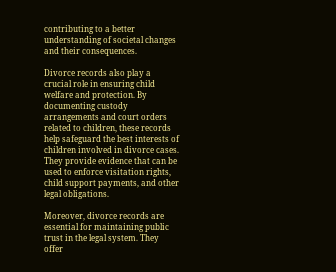contributing to a better understanding of societal changes and their consequences.

Divorce records also play a crucial role in ensuring child welfare and protection. By documenting custody arrangements and court orders related to children, these records help safeguard the best interests of children involved in divorce cases. They provide evidence that can be used to enforce visitation rights, child support payments, and other legal obligations.

Moreover, divorce records are essential for maintaining public trust in the legal system. They offer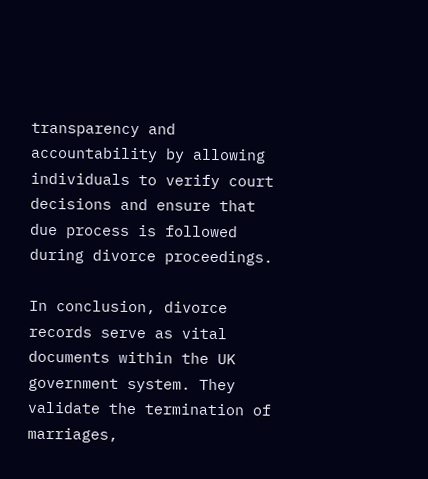transparency and accountability by allowing individuals to verify court decisions and ensure that due process is followed during divorce proceedings.

In conclusion, divorce records serve as vital documents within the UK government system. They validate the termination of marriages,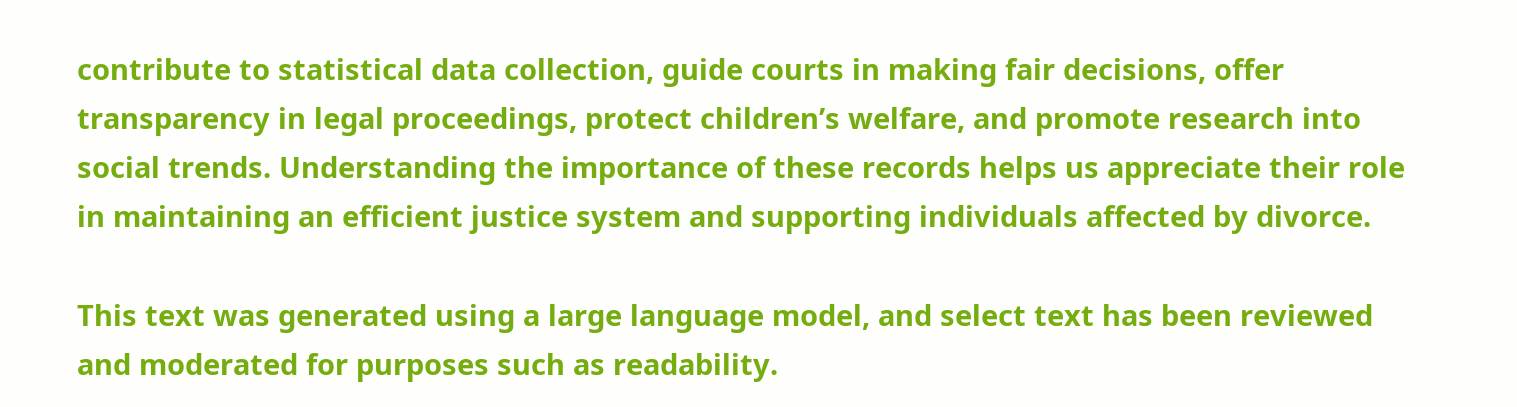contribute to statistical data collection, guide courts in making fair decisions, offer transparency in legal proceedings, protect children’s welfare, and promote research into social trends. Understanding the importance of these records helps us appreciate their role in maintaining an efficient justice system and supporting individuals affected by divorce.

This text was generated using a large language model, and select text has been reviewed and moderated for purposes such as readability.